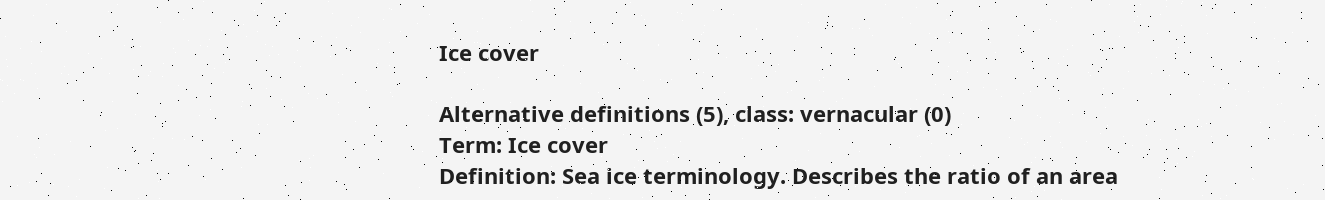Ice cover

Alternative definitions (5), class: vernacular (0)
Term: Ice cover
Definition: Sea ice terminology. Describes the ratio of an area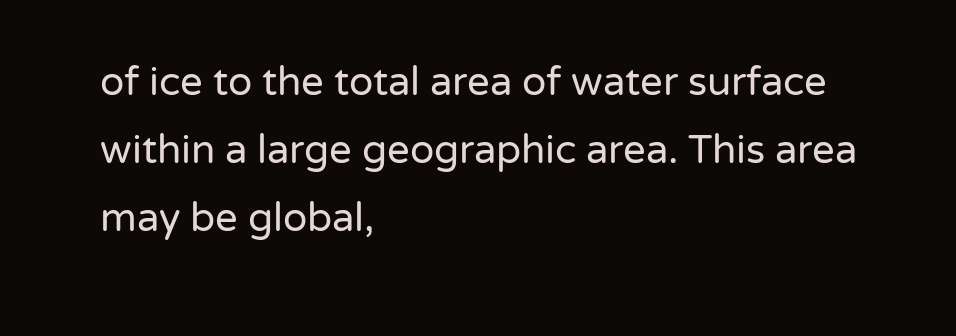of ice to the total area of water surface within a large geographic area. This area may be global,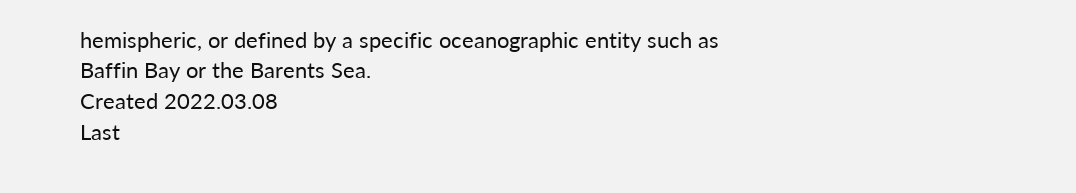hemispheric, or defined by a specific oceanographic entity such as Baffin Bay or the Barents Sea.
Created 2022.03.08
Last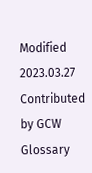Modified 2023.03.27
Contributed by GCW Glossary